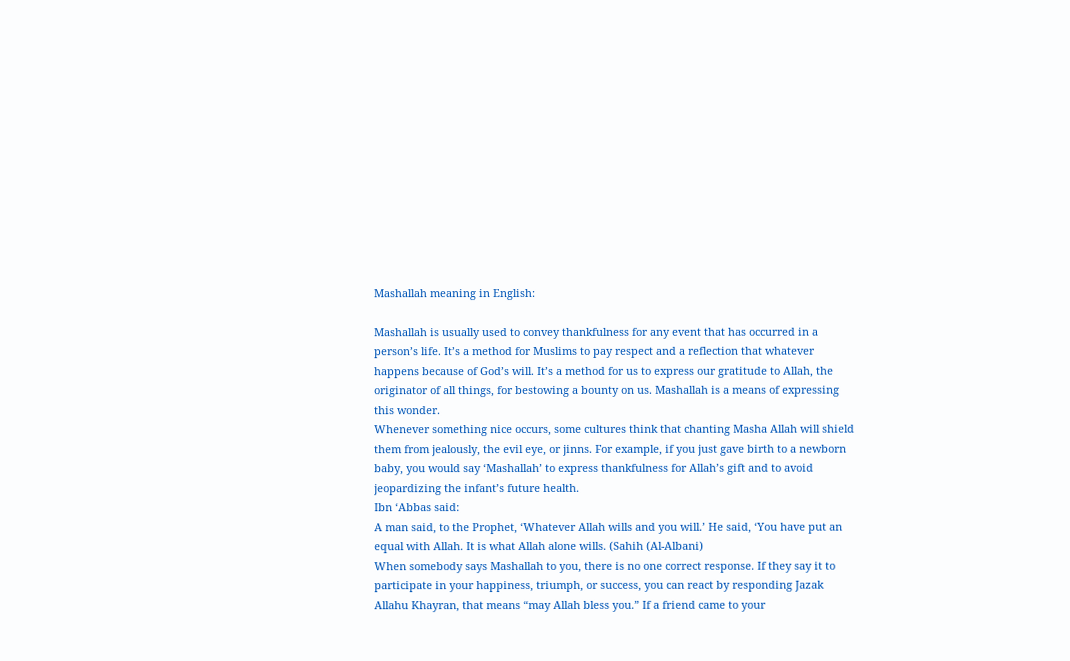Mashallah meaning in English:

Mashallah is usually used to convey thankfulness for any event that has occurred in a person’s life. It’s a method for Muslims to pay respect and a reflection that whatever happens because of God’s will. It’s a method for us to express our gratitude to Allah, the originator of all things, for bestowing a bounty on us. Mashallah is a means of expressing this wonder.
Whenever something nice occurs, some cultures think that chanting Masha Allah will shield them from jealously, the evil eye, or jinns. For example, if you just gave birth to a newborn baby, you would say ‘Mashallah’ to express thankfulness for Allah’s gift and to avoid jeopardizing the infant’s future health.
Ibn ‘Abbas said:
A man said, to the Prophet, ‘Whatever Allah wills and you will.’ He said, ‘You have put an equal with Allah. It is what Allah alone wills. (Sahih (Al-Albani)
When somebody says Mashallah to you, there is no one correct response. If they say it to participate in your happiness, triumph, or success, you can react by responding Jazak Allahu Khayran, that means “may Allah bless you.” If a friend came to your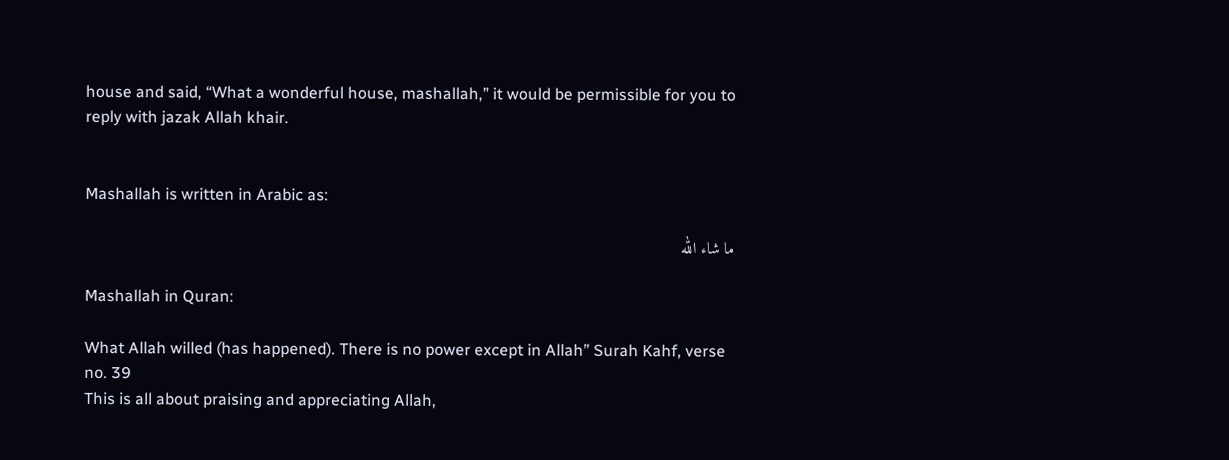house and said, “What a wonderful house, mashallah,” it would be permissible for you to reply with jazak Allah khair.


Mashallah is written in Arabic as:

ما شاء الله

Mashallah in Quran:

What Allah willed (has happened). There is no power except in Allah” Surah Kahf, verse no. 39
This is all about praising and appreciating Allah,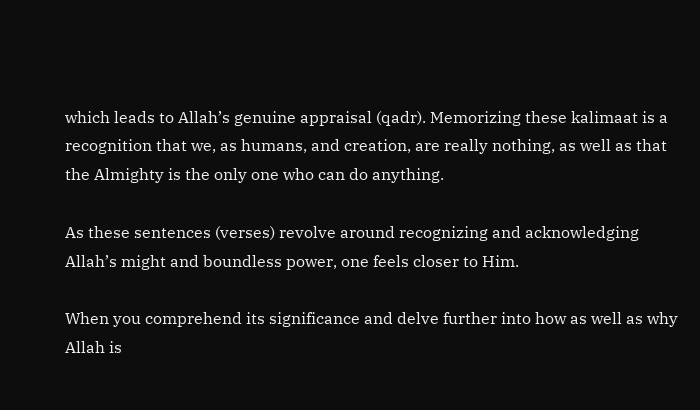which leads to Allah’s genuine appraisal (qadr). Memorizing these kalimaat is a recognition that we, as humans, and creation, are really nothing, as well as that the Almighty is the only one who can do anything.

As these sentences (verses) revolve around recognizing and acknowledging Allah’s might and boundless power, one feels closer to Him.

When you comprehend its significance and delve further into how as well as why Allah is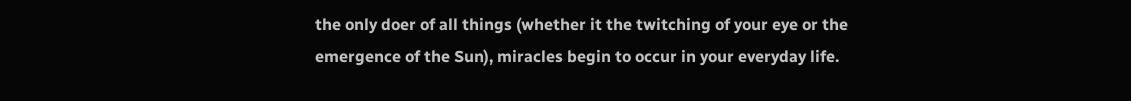the only doer of all things (whether it the twitching of your eye or the emergence of the Sun), miracles begin to occur in your everyday life.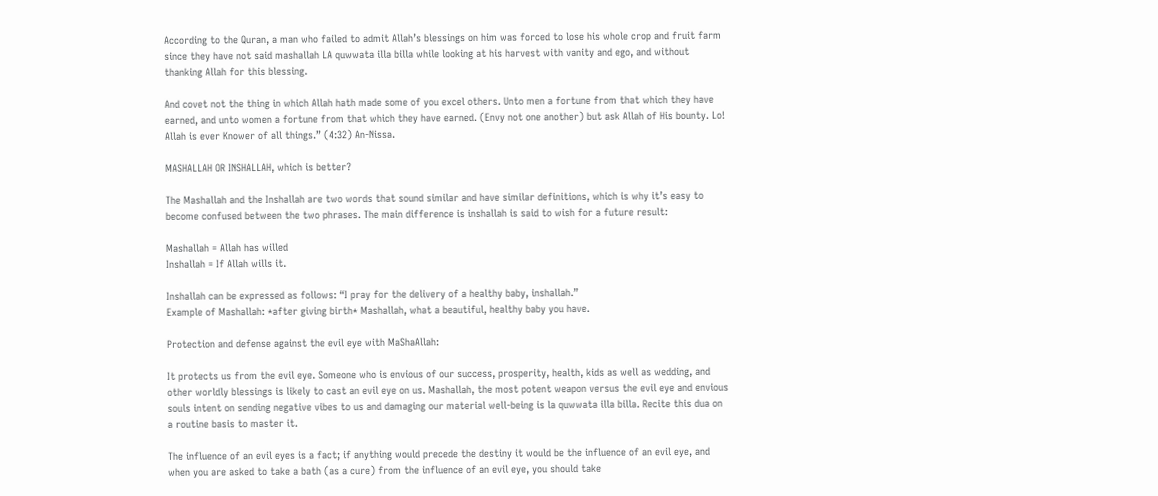According to the Quran, a man who failed to admit Allah’s blessings on him was forced to lose his whole crop and fruit farm since they have not said mashallah LA quwwata illa billa while looking at his harvest with vanity and ego, and without thanking Allah for this blessing.

And covet not the thing in which Allah hath made some of you excel others. Unto men a fortune from that which they have earned, and unto women a fortune from that which they have earned. (Envy not one another) but ask Allah of His bounty. Lo! Allah is ever Knower of all things.” (4:32) An-Nissa.

MASHALLAH OR INSHALLAH, which is better?

The Mashallah and the Inshallah are two words that sound similar and have similar definitions, which is why it’s easy to become confused between the two phrases. The main difference is inshallah is said to wish for a future result:

Mashallah = Allah has willed
Inshallah = If Allah wills it.

Inshallah can be expressed as follows: “I pray for the delivery of a healthy baby, inshallah.”
Example of Mashallah: *after giving birth* Mashallah, what a beautiful, healthy baby you have.

Protection and defense against the evil eye with MaShaAllah:

It protects us from the evil eye. Someone who is envious of our success, prosperity, health, kids as well as wedding, and other worldly blessings is likely to cast an evil eye on us. Mashallah, the most potent weapon versus the evil eye and envious souls intent on sending negative vibes to us and damaging our material well-being is la quwwata illa billa. Recite this dua on a routine basis to master it.

The influence of an evil eyes is a fact; if anything would precede the destiny it would be the influence of an evil eye, and when you are asked to take a bath (as a cure) from the influence of an evil eye, you should take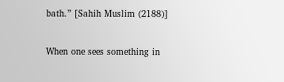bath.” [Sahih Muslim (2188)]

When one sees something in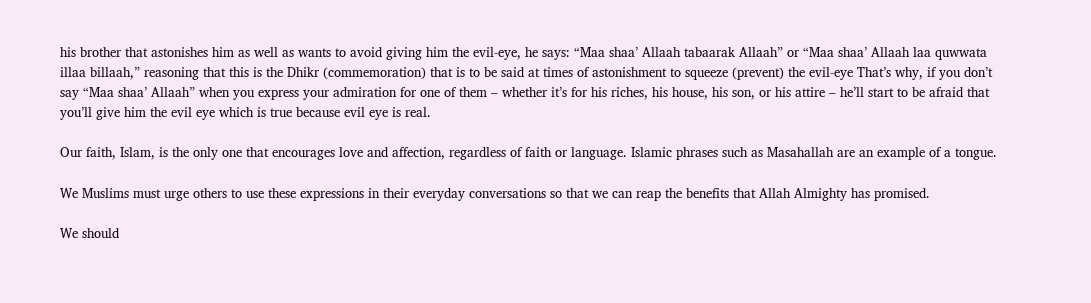his brother that astonishes him as well as wants to avoid giving him the evil-eye, he says: “Maa shaa’ Allaah tabaarak Allaah” or “Maa shaa’ Allaah laa quwwata illaa billaah,” reasoning that this is the Dhikr (commemoration) that is to be said at times of astonishment to squeeze (prevent) the evil-eye That’s why, if you don’t say “Maa shaa’ Allaah” when you express your admiration for one of them – whether it’s for his riches, his house, his son, or his attire – he’ll start to be afraid that you’ll give him the evil eye which is true because evil eye is real.

Our faith, Islam, is the only one that encourages love and affection, regardless of faith or language. Islamic phrases such as Masahallah are an example of a tongue.

We Muslims must urge others to use these expressions in their everyday conversations so that we can reap the benefits that Allah Almighty has promised.

We should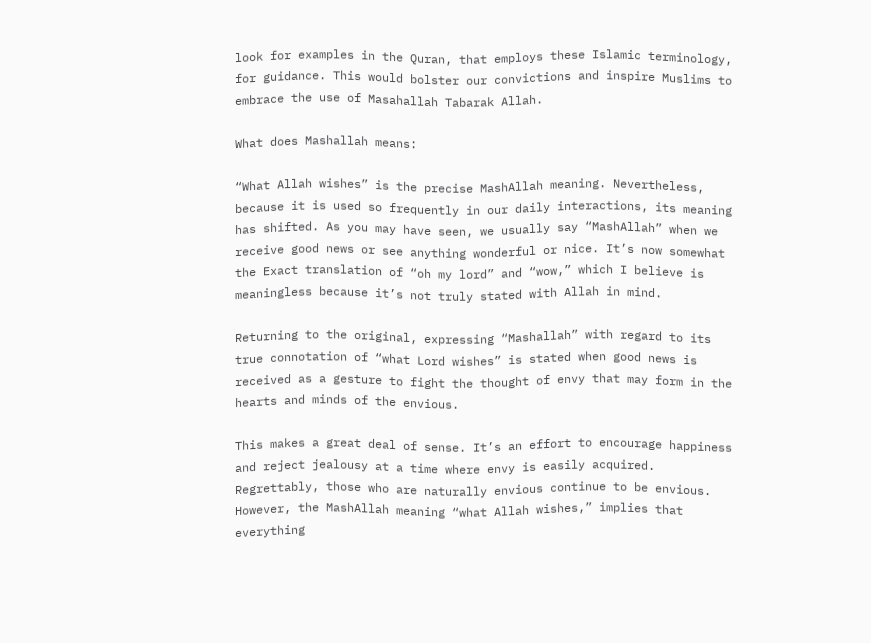look for examples in the Quran, that employs these Islamic terminology, for guidance. This would bolster our convictions and inspire Muslims to embrace the use of Masahallah Tabarak Allah.

What does Mashallah means:

“What Allah wishes” is the precise MashAllah meaning. Nevertheless, because it is used so frequently in our daily interactions, its meaning has shifted. As you may have seen, we usually say “MashAllah” when we receive good news or see anything wonderful or nice. It’s now somewhat the Exact translation of “oh my lord” and “wow,” which I believe is meaningless because it’s not truly stated with Allah in mind.

Returning to the original, expressing “Mashallah” with regard to its true connotation of “what Lord wishes” is stated when good news is received as a gesture to fight the thought of envy that may form in the hearts and minds of the envious.

This makes a great deal of sense. It’s an effort to encourage happiness and reject jealousy at a time where envy is easily acquired. Regrettably, those who are naturally envious continue to be envious. However, the MashAllah meaning “what Allah wishes,” implies that everything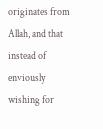originates from Allah, and that instead of enviously wishing for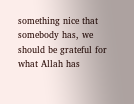something nice that somebody has, we should be grateful for what Allah has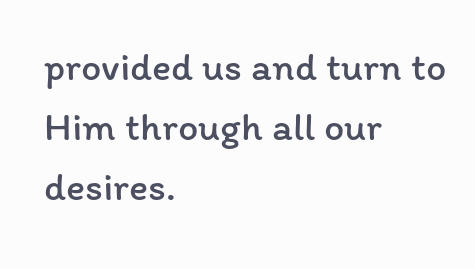provided us and turn to Him through all our desires.